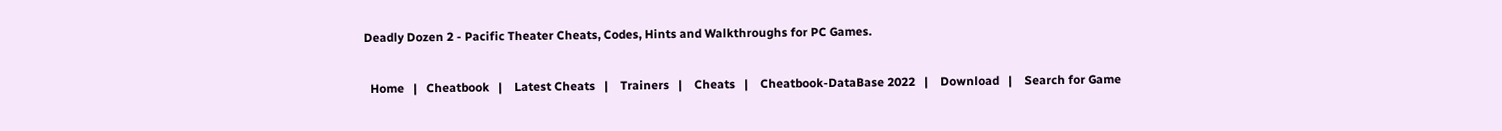Deadly Dozen 2 - Pacific Theater Cheats, Codes, Hints and Walkthroughs for PC Games.

  Home   |   Cheatbook   |    Latest Cheats   |    Trainers   |    Cheats   |    Cheatbook-DataBase 2022   |    Download   |    Search for Game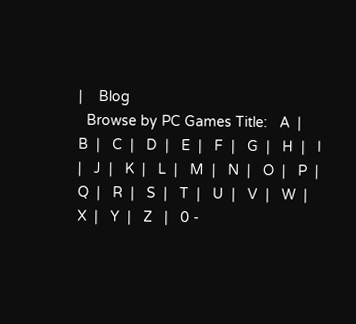|    Blog
  Browse by PC Games Title:   A  |   B  |   C  |   D  |   E  |   F  |   G  |   H  |   I  |   J  |   K  |   L  |   M  |   N  |   O  |   P  |   Q  |   R  |   S  |   T  |   U  |   V  |   W  |   X  |   Y  |   Z   |   0 -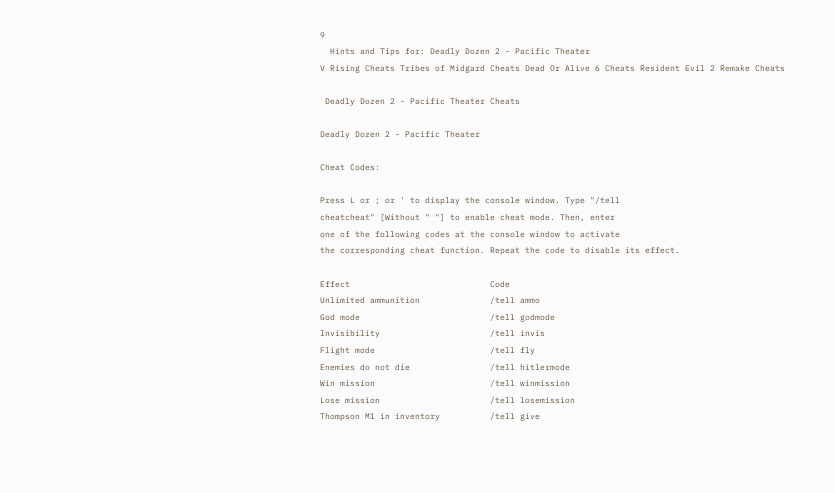9
  Hints and Tips for: Deadly Dozen 2 - Pacific Theater
V Rising Cheats Tribes of Midgard Cheats Dead Or Alive 6 Cheats Resident Evil 2 Remake Cheats

 Deadly Dozen 2 - Pacific Theater Cheats

Deadly Dozen 2 - Pacific Theater

Cheat Codes:

Press L or ; or ' to display the console window. Type "/tell
cheatcheat" [Without " "] to enable cheat mode. Then, enter
one of the following codes at the console window to activate
the corresponding cheat function. Repeat the code to disable its effect.

Effect                            Code
Unlimited ammunition              /tell ammo
God mode                          /tell godmode
Invisibility                      /tell invis
Flight mode                       /tell fly
Enemies do not die                /tell hitlermode
Win mission                       /tell winmission
Lose mission                      /tell losemission
Thompson M1 in inventory          /tell give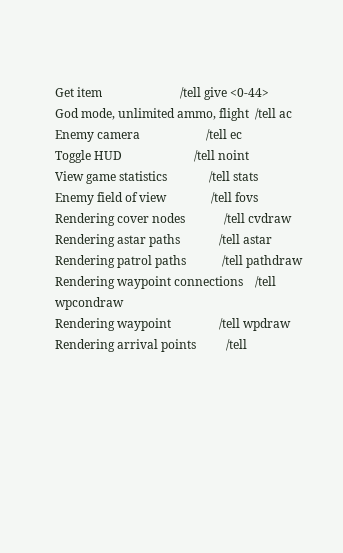Get item                          /tell give <0-44>
God mode, unlimited ammo, flight  /tell ac
Enemy camera                      /tell ec
Toggle HUD                        /tell noint
View game statistics              /tell stats
Enemy field of view               /tell fovs
Rendering cover nodes             /tell cvdraw
Rendering astar paths             /tell astar
Rendering patrol paths            /tell pathdraw
Rendering waypoint connections    /tell wpcondraw
Rendering waypoint                /tell wpdraw
Rendering arrival points          /tell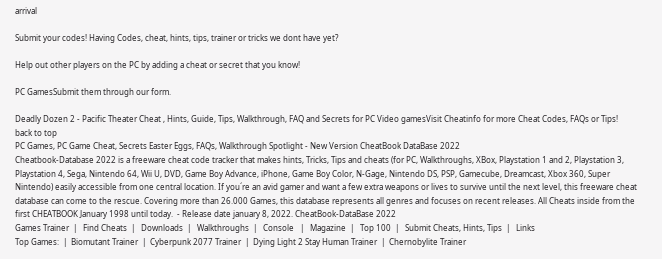arrival

Submit your codes! Having Codes, cheat, hints, tips, trainer or tricks we dont have yet?

Help out other players on the PC by adding a cheat or secret that you know!

PC GamesSubmit them through our form.

Deadly Dozen 2 - Pacific Theater Cheat , Hints, Guide, Tips, Walkthrough, FAQ and Secrets for PC Video gamesVisit Cheatinfo for more Cheat Codes, FAQs or Tips!
back to top
PC Games, PC Game Cheat, Secrets Easter Eggs, FAQs, Walkthrough Spotlight - New Version CheatBook DataBase 2022
Cheatbook-Database 2022 is a freeware cheat code tracker that makes hints, Tricks, Tips and cheats (for PC, Walkthroughs, XBox, Playstation 1 and 2, Playstation 3, Playstation 4, Sega, Nintendo 64, Wii U, DVD, Game Boy Advance, iPhone, Game Boy Color, N-Gage, Nintendo DS, PSP, Gamecube, Dreamcast, Xbox 360, Super Nintendo) easily accessible from one central location. If you´re an avid gamer and want a few extra weapons or lives to survive until the next level, this freeware cheat database can come to the rescue. Covering more than 26.000 Games, this database represents all genres and focuses on recent releases. All Cheats inside from the first CHEATBOOK January 1998 until today.  - Release date january 8, 2022. CheatBook-DataBase 2022
Games Trainer  |   Find Cheats  |   Downloads  |   Walkthroughs  |   Console   |   Magazine  |   Top 100  |   Submit Cheats, Hints, Tips  |   Links
Top Games:  |  Biomutant Trainer  |  Cyberpunk 2077 Trainer  |  Dying Light 2 Stay Human Trainer  |  Chernobylite Trainer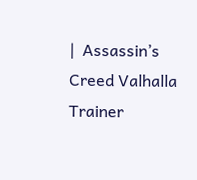|  Assassin’s Creed Valhalla Trainer